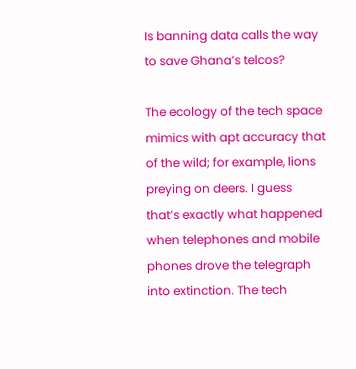Is banning data calls the way to save Ghana’s telcos?

The ecology of the tech space mimics with apt accuracy that of the wild; for example, lions preying on deers. I guess that’s exactly what happened when telephones and mobile phones drove the telegraph into extinction. The tech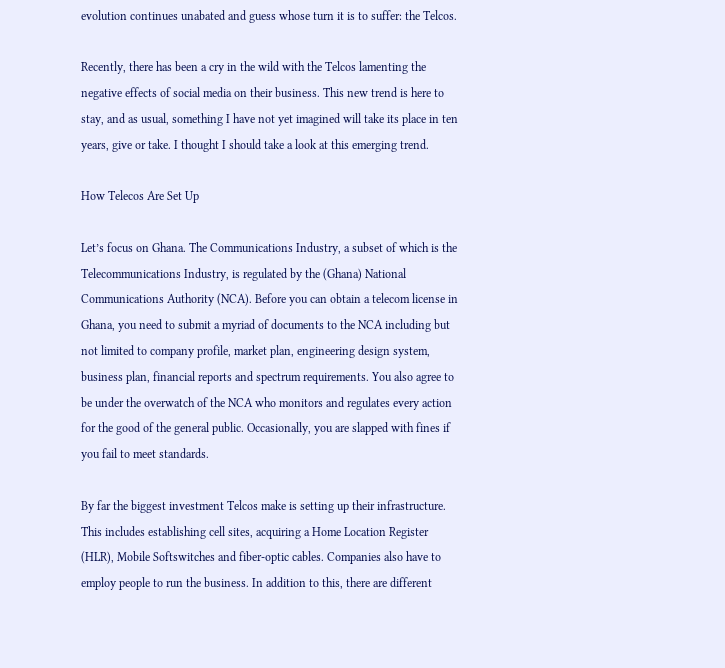evolution continues unabated and guess whose turn it is to suffer: the Telcos.

Recently, there has been a cry in the wild with the Telcos lamenting the negative effects of social media on their business. This new trend is here to stay, and as usual, something I have not yet imagined will take its place in ten years, give or take. I thought I should take a look at this emerging trend.

How Telecos Are Set Up

Let’s focus on Ghana. The Communications Industry, a subset of which is the Telecommunications Industry, is regulated by the (Ghana) National Communications Authority (NCA). Before you can obtain a telecom license in Ghana, you need to submit a myriad of documents to the NCA including but not limited to company profile, market plan, engineering design system, business plan, financial reports and spectrum requirements. You also agree to be under the overwatch of the NCA who monitors and regulates every action for the good of the general public. Occasionally, you are slapped with fines if you fail to meet standards.

By far the biggest investment Telcos make is setting up their infrastructure. This includes establishing cell sites, acquiring a Home Location Register (HLR), Mobile Softswitches and fiber-optic cables. Companies also have to employ people to run the business. In addition to this, there are different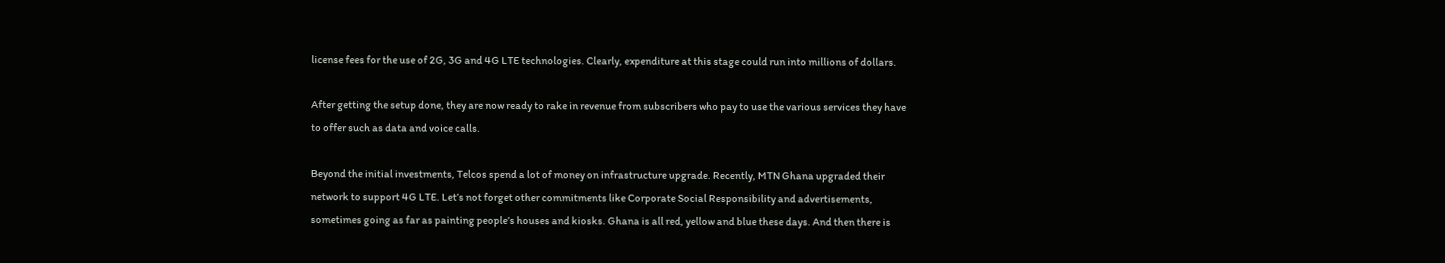license fees for the use of 2G, 3G and 4G LTE technologies. Clearly, expenditure at this stage could run into millions of dollars.

After getting the setup done, they are now ready to rake in revenue from subscribers who pay to use the various services they have to offer such as data and voice calls.

Beyond the initial investments, Telcos spend a lot of money on infrastructure upgrade. Recently, MTN Ghana upgraded their network to support 4G LTE. Let’s not forget other commitments like Corporate Social Responsibility and advertisements, sometimes going as far as painting people’s houses and kiosks. Ghana is all red, yellow and blue these days. And then there is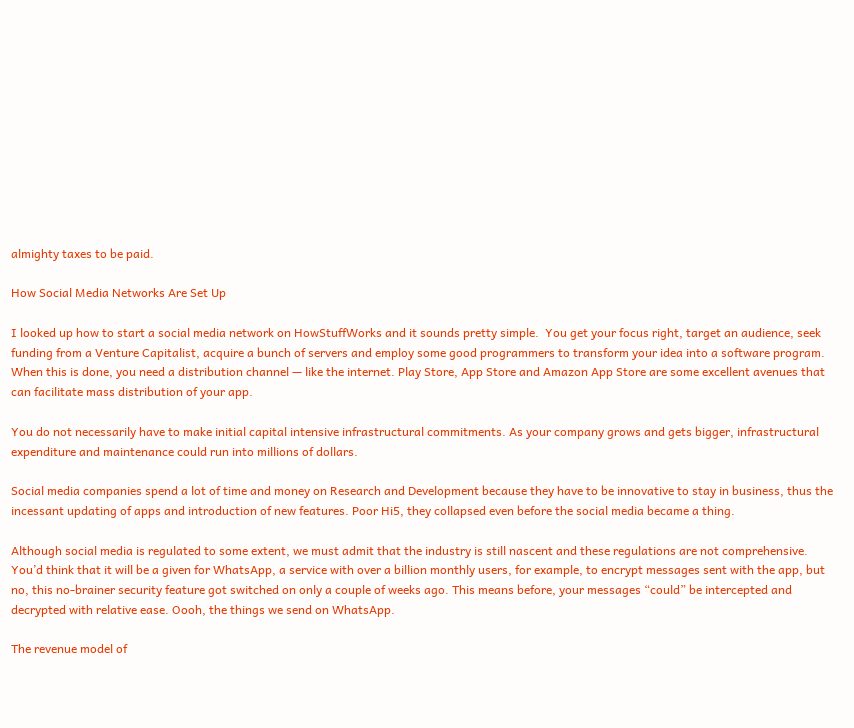almighty taxes to be paid.

How Social Media Networks Are Set Up

I looked up how to start a social media network on HowStuffWorks and it sounds pretty simple.  You get your focus right, target an audience, seek funding from a Venture Capitalist, acquire a bunch of servers and employ some good programmers to transform your idea into a software program. When this is done, you need a distribution channel — like the internet. Play Store, App Store and Amazon App Store are some excellent avenues that can facilitate mass distribution of your app.

You do not necessarily have to make initial capital intensive infrastructural commitments. As your company grows and gets bigger, infrastructural expenditure and maintenance could run into millions of dollars.

Social media companies spend a lot of time and money on Research and Development because they have to be innovative to stay in business, thus the incessant updating of apps and introduction of new features. Poor Hi5, they collapsed even before the social media became a thing.

Although social media is regulated to some extent, we must admit that the industry is still nascent and these regulations are not comprehensive. You’d think that it will be a given for WhatsApp, a service with over a billion monthly users, for example, to encrypt messages sent with the app, but no, this no-brainer security feature got switched on only a couple of weeks ago. This means before, your messages “could” be intercepted and decrypted with relative ease. Oooh, the things we send on WhatsApp.

The revenue model of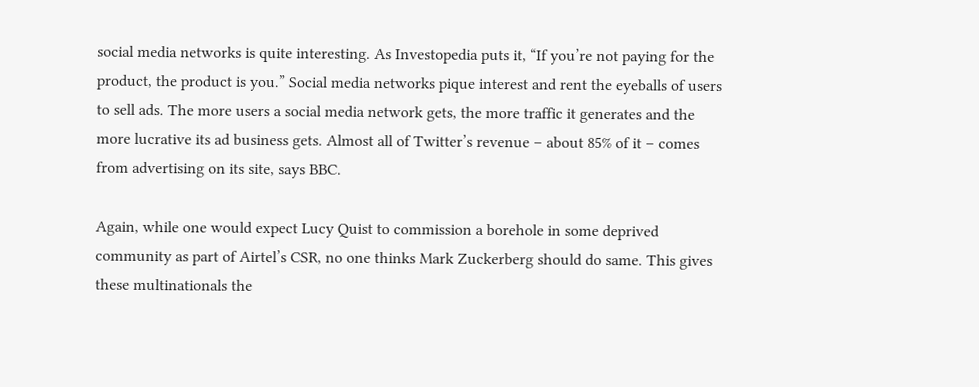social media networks is quite interesting. As Investopedia puts it, “If you’re not paying for the product, the product is you.” Social media networks pique interest and rent the eyeballs of users to sell ads. The more users a social media network gets, the more traffic it generates and the more lucrative its ad business gets. Almost all of Twitter’s revenue – about 85% of it – comes from advertising on its site, says BBC.

Again, while one would expect Lucy Quist to commission a borehole in some deprived community as part of Airtel’s CSR, no one thinks Mark Zuckerberg should do same. This gives these multinationals the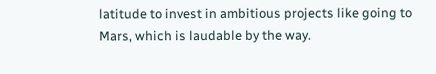latitude to invest in ambitious projects like going to Mars, which is laudable by the way.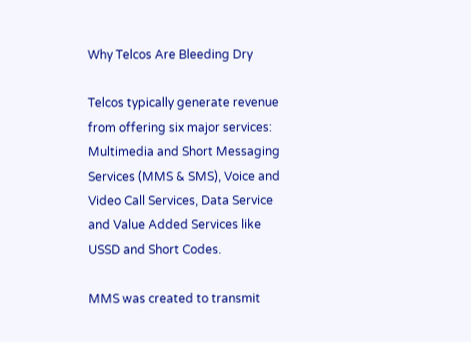Why Telcos Are Bleeding Dry

Telcos typically generate revenue from offering six major services: Multimedia and Short Messaging Services (MMS & SMS), Voice and Video Call Services, Data Service and Value Added Services like USSD and Short Codes.

MMS was created to transmit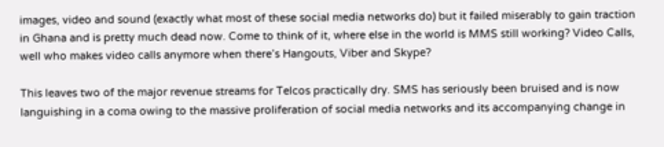images, video and sound (exactly what most of these social media networks do) but it failed miserably to gain traction in Ghana and is pretty much dead now. Come to think of it, where else in the world is MMS still working? Video Calls, well who makes video calls anymore when there’s Hangouts, Viber and Skype?

This leaves two of the major revenue streams for Telcos practically dry. SMS has seriously been bruised and is now languishing in a coma owing to the massive proliferation of social media networks and its accompanying change in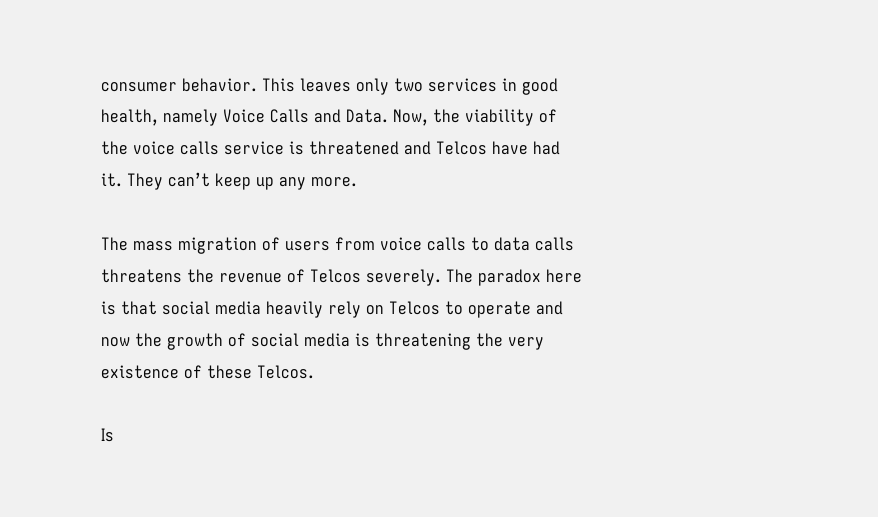consumer behavior. This leaves only two services in good health, namely Voice Calls and Data. Now, the viability of the voice calls service is threatened and Telcos have had it. They can’t keep up any more.

The mass migration of users from voice calls to data calls threatens the revenue of Telcos severely. The paradox here is that social media heavily rely on Telcos to operate and now the growth of social media is threatening the very existence of these Telcos.

Is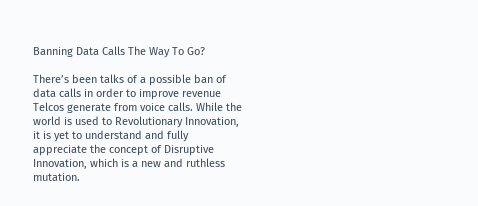Banning Data Calls The Way To Go?

There’s been talks of a possible ban of data calls in order to improve revenue Telcos generate from voice calls. While the world is used to Revolutionary Innovation, it is yet to understand and fully appreciate the concept of Disruptive Innovation, which is a new and ruthless mutation.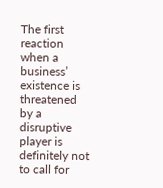The first reaction when a business’ existence is threatened by a disruptive player is definitely not to call for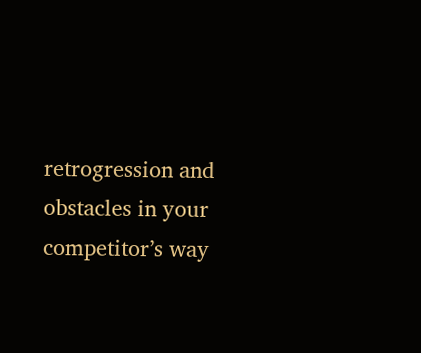retrogression and obstacles in your competitor’s way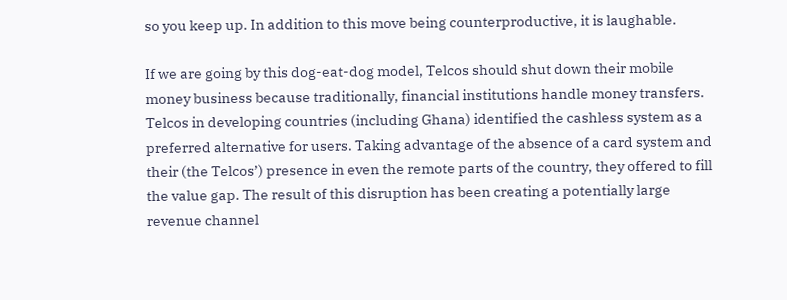so you keep up. In addition to this move being counterproductive, it is laughable.

If we are going by this dog-eat-dog model, Telcos should shut down their mobile money business because traditionally, financial institutions handle money transfers. Telcos in developing countries (including Ghana) identified the cashless system as a preferred alternative for users. Taking advantage of the absence of a card system and their (the Telcos’) presence in even the remote parts of the country, they offered to fill the value gap. The result of this disruption has been creating a potentially large revenue channel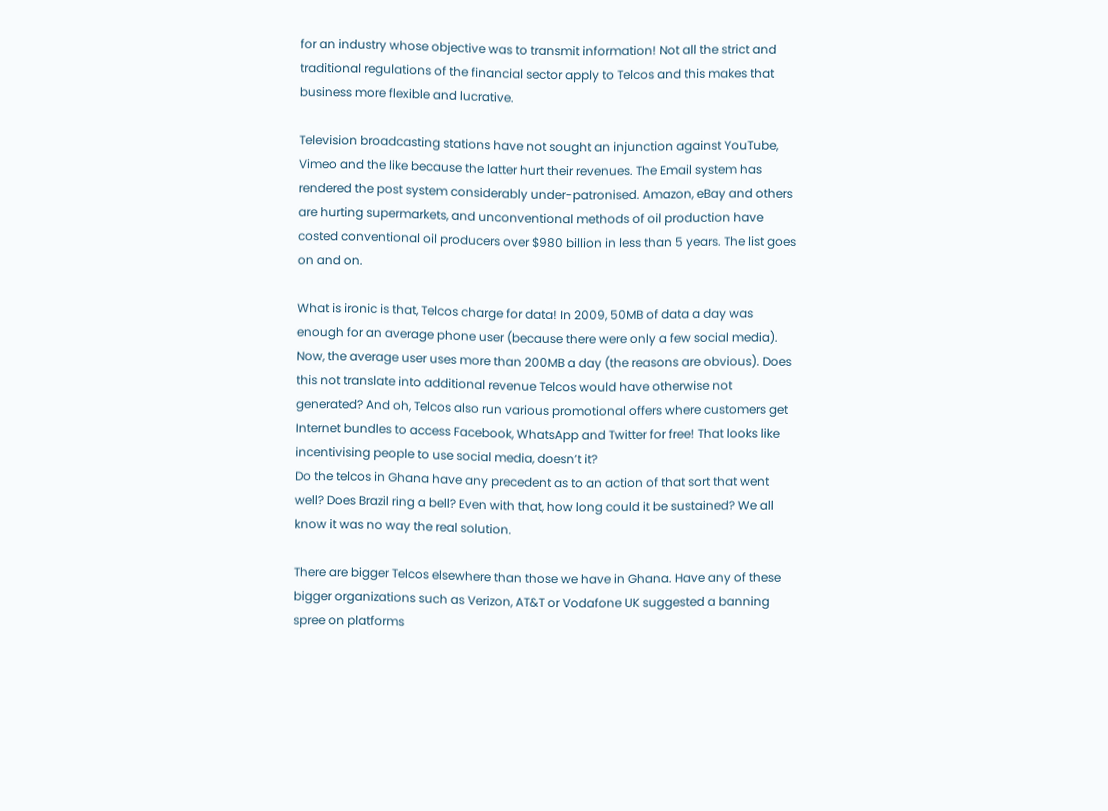for an industry whose objective was to transmit information! Not all the strict and traditional regulations of the financial sector apply to Telcos and this makes that business more flexible and lucrative.

Television broadcasting stations have not sought an injunction against YouTube, Vimeo and the like because the latter hurt their revenues. The Email system has rendered the post system considerably under-patronised. Amazon, eBay and others are hurting supermarkets, and unconventional methods of oil production have costed conventional oil producers over $980 billion in less than 5 years. The list goes on and on.

What is ironic is that, Telcos charge for data! In 2009, 50MB of data a day was enough for an average phone user (because there were only a few social media). Now, the average user uses more than 200MB a day (the reasons are obvious). Does this not translate into additional revenue Telcos would have otherwise not generated? And oh, Telcos also run various promotional offers where customers get Internet bundles to access Facebook, WhatsApp and Twitter for free! That looks like incentivising people to use social media, doesn’t it?
Do the telcos in Ghana have any precedent as to an action of that sort that went well? Does Brazil ring a bell? Even with that, how long could it be sustained? We all know it was no way the real solution.

There are bigger Telcos elsewhere than those we have in Ghana. Have any of these bigger organizations such as Verizon, AT&T or Vodafone UK suggested a banning spree on platforms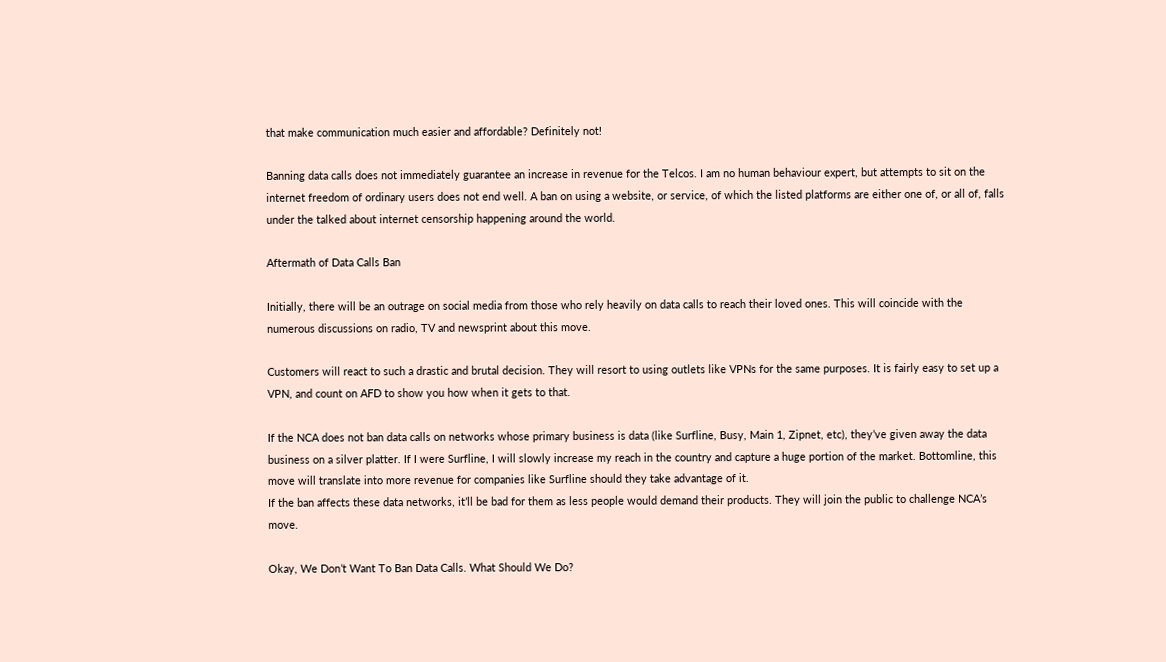that make communication much easier and affordable? Definitely not!

Banning data calls does not immediately guarantee an increase in revenue for the Telcos. I am no human behaviour expert, but attempts to sit on the internet freedom of ordinary users does not end well. A ban on using a website, or service, of which the listed platforms are either one of, or all of, falls under the talked about internet censorship happening around the world.

Aftermath of Data Calls Ban

Initially, there will be an outrage on social media from those who rely heavily on data calls to reach their loved ones. This will coincide with the numerous discussions on radio, TV and newsprint about this move.

Customers will react to such a drastic and brutal decision. They will resort to using outlets like VPNs for the same purposes. It is fairly easy to set up a VPN, and count on AFD to show you how when it gets to that.

If the NCA does not ban data calls on networks whose primary business is data (like Surfline, Busy, Main 1, Zipnet, etc), they’ve given away the data business on a silver platter. If I were Surfline, I will slowly increase my reach in the country and capture a huge portion of the market. Bottomline, this move will translate into more revenue for companies like Surfline should they take advantage of it.
If the ban affects these data networks, it’ll be bad for them as less people would demand their products. They will join the public to challenge NCA’s move.

Okay, We Don’t Want To Ban Data Calls. What Should We Do?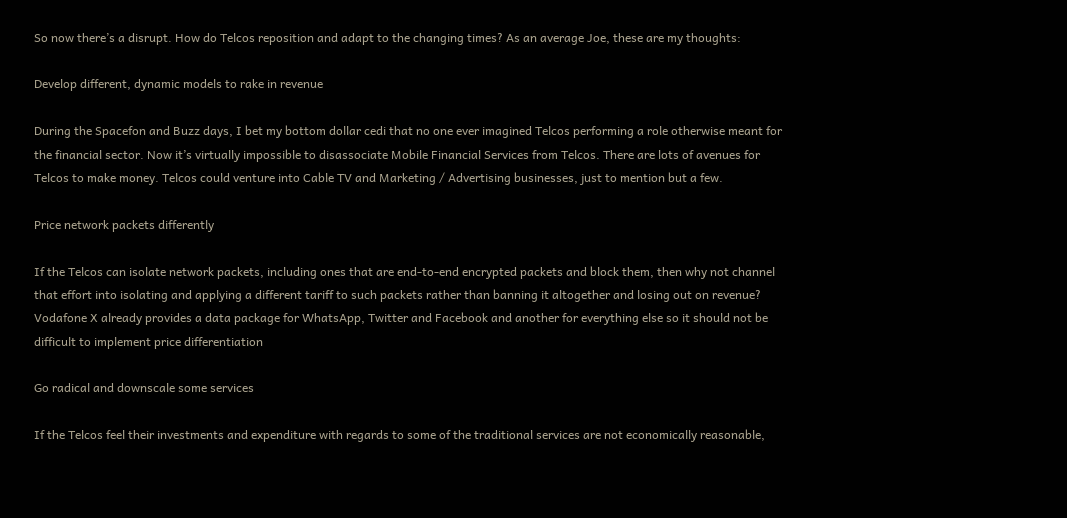So now there’s a disrupt. How do Telcos reposition and adapt to the changing times? As an average Joe, these are my thoughts:

Develop different, dynamic models to rake in revenue

During the Spacefon and Buzz days, I bet my bottom dollar cedi that no one ever imagined Telcos performing a role otherwise meant for the financial sector. Now it’s virtually impossible to disassociate Mobile Financial Services from Telcos. There are lots of avenues for Telcos to make money. Telcos could venture into Cable TV and Marketing / Advertising businesses, just to mention but a few.

Price network packets differently

If the Telcos can isolate network packets, including ones that are end-to-end encrypted packets and block them, then why not channel that effort into isolating and applying a different tariff to such packets rather than banning it altogether and losing out on revenue? Vodafone X already provides a data package for WhatsApp, Twitter and Facebook and another for everything else so it should not be difficult to implement price differentiation

Go radical and downscale some services

If the Telcos feel their investments and expenditure with regards to some of the traditional services are not economically reasonable,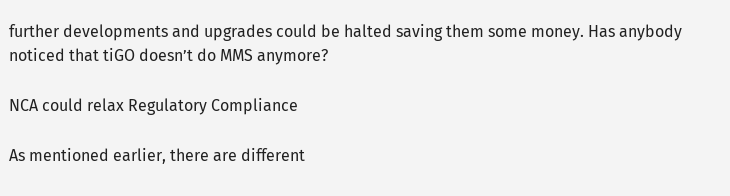further developments and upgrades could be halted saving them some money. Has anybody noticed that tiGO doesn’t do MMS anymore?

NCA could relax Regulatory Compliance

As mentioned earlier, there are different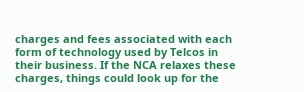charges and fees associated with each form of technology used by Telcos in their business. If the NCA relaxes these charges, things could look up for the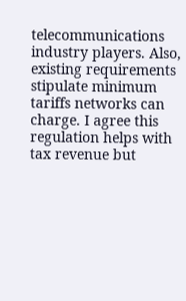telecommunications industry players. Also, existing requirements stipulate minimum tariffs networks can charge. I agree this regulation helps with tax revenue but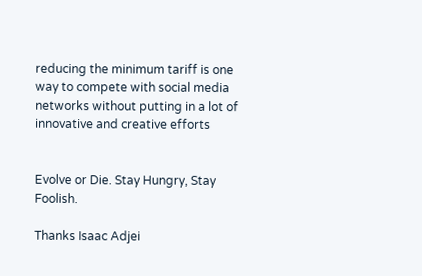reducing the minimum tariff is one way to compete with social media networks without putting in a lot of innovative and creative efforts


Evolve or Die. Stay Hungry, Stay Foolish.

Thanks Isaac Adjei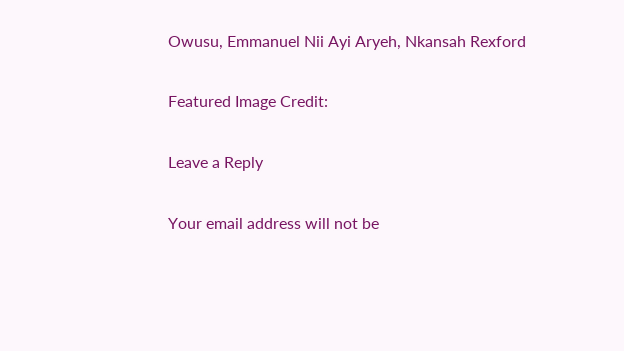Owusu, Emmanuel Nii Ayi Aryeh, Nkansah Rexford

Featured Image Credit:

Leave a Reply

Your email address will not be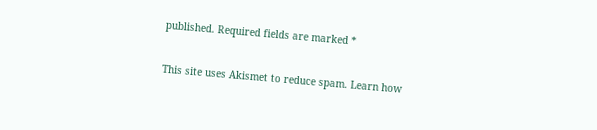published. Required fields are marked *

This site uses Akismet to reduce spam. Learn how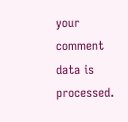your comment data is processed.